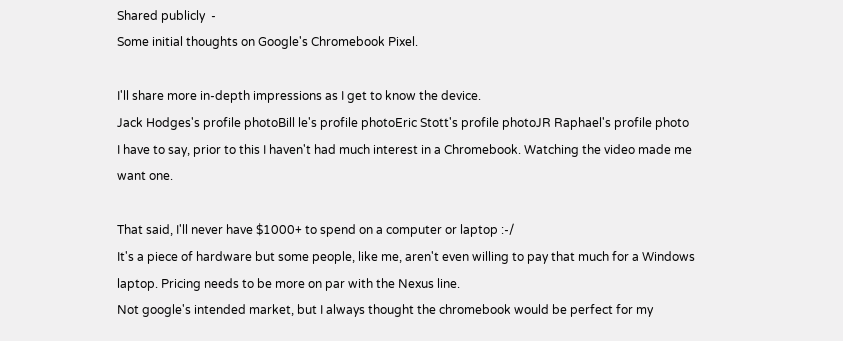Shared publicly  -
Some initial thoughts on Google's Chromebook Pixel.

I'll share more in-depth impressions as I get to know the device.
Jack Hodges's profile photoBill le's profile photoEric Stott's profile photoJR Raphael's profile photo
I have to say, prior to this I haven't had much interest in a Chromebook. Watching the video made me want one.

That said, I'll never have $1000+ to spend on a computer or laptop :-/
It's a piece of hardware but some people, like me, aren't even willing to pay that much for a Windows laptop. Pricing needs to be more on par with the Nexus line.
Not google's intended market, but I always thought the chromebook would be perfect for my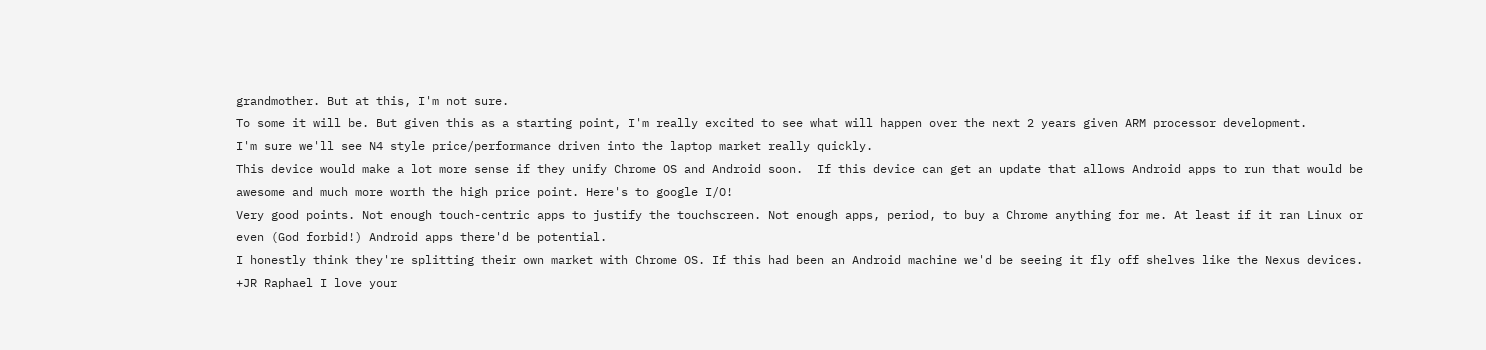grandmother. But at this, I'm not sure.
To some it will be. But given this as a starting point, I'm really excited to see what will happen over the next 2 years given ARM processor development.
I'm sure we'll see N4 style price/performance driven into the laptop market really quickly.
This device would make a lot more sense if they unify Chrome OS and Android soon.  If this device can get an update that allows Android apps to run that would be awesome and much more worth the high price point. Here's to google I/O!
Very good points. Not enough touch-centric apps to justify the touchscreen. Not enough apps, period, to buy a Chrome anything for me. At least if it ran Linux or even (God forbid!) Android apps there'd be potential.
I honestly think they're splitting their own market with Chrome OS. If this had been an Android machine we'd be seeing it fly off shelves like the Nexus devices.
+JR Raphael I love your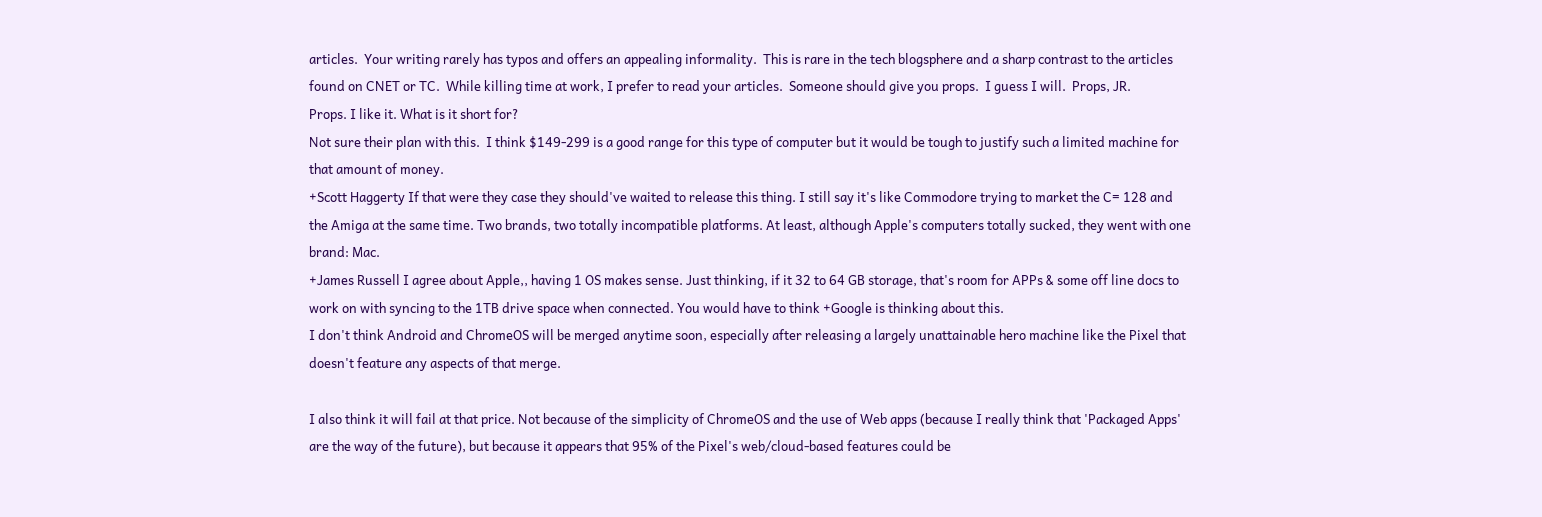articles.  Your writing rarely has typos and offers an appealing informality.  This is rare in the tech blogsphere and a sharp contrast to the articles found on CNET or TC.  While killing time at work, I prefer to read your articles.  Someone should give you props.  I guess I will.  Props, JR.
Props. I like it. What is it short for?
Not sure their plan with this.  I think $149-299 is a good range for this type of computer but it would be tough to justify such a limited machine for that amount of money.
+Scott Haggerty If that were they case they should've waited to release this thing. I still say it's like Commodore trying to market the C= 128 and the Amiga at the same time. Two brands, two totally incompatible platforms. At least, although Apple's computers totally sucked, they went with one brand: Mac.
+James Russell I agree about Apple,, having 1 OS makes sense. Just thinking, if it 32 to 64 GB storage, that's room for APPs & some off line docs to work on with syncing to the 1TB drive space when connected. You would have to think +Google is thinking about this.
I don't think Android and ChromeOS will be merged anytime soon, especially after releasing a largely unattainable hero machine like the Pixel that doesn't feature any aspects of that merge.

I also think it will fail at that price. Not because of the simplicity of ChromeOS and the use of Web apps (because I really think that 'Packaged Apps' are the way of the future), but because it appears that 95% of the Pixel's web/cloud-based features could be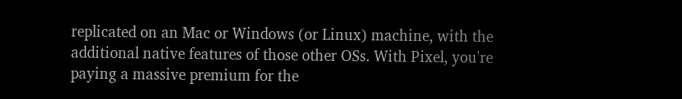replicated on an Mac or Windows (or Linux) machine, with the additional native features of those other OSs. With Pixel, you're paying a massive premium for the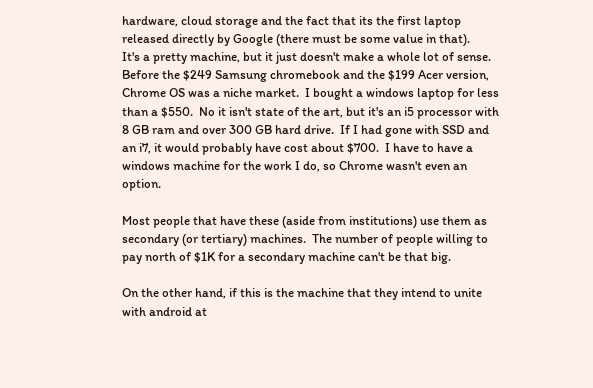hardware, cloud storage and the fact that its the first laptop released directly by Google (there must be some value in that).
It's a pretty machine, but it just doesn't make a whole lot of sense.  Before the $249 Samsung chromebook and the $199 Acer version, Chrome OS was a niche market.  I bought a windows laptop for less than a $550.  No it isn't state of the art, but it's an i5 processor with 8 GB ram and over 300 GB hard drive.  If I had gone with SSD and an i7, it would probably have cost about $700.  I have to have a windows machine for the work I do, so Chrome wasn't even an option.

Most people that have these (aside from institutions) use them as secondary (or tertiary) machines.  The number of people willing to pay north of $1K for a secondary machine can't be that big.

On the other hand, if this is the machine that they intend to unite with android at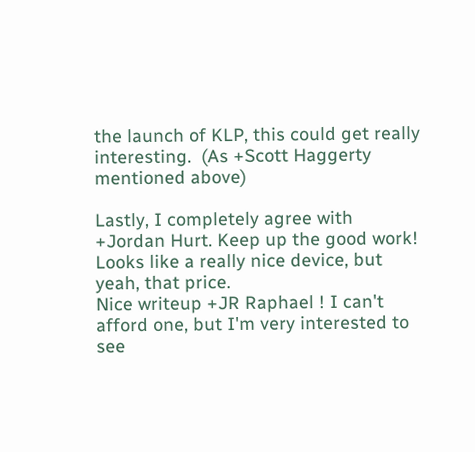the launch of KLP, this could get really interesting.  (As +Scott Haggerty mentioned above)

Lastly, I completely agree with +Jordan Hurt. Keep up the good work!
Looks like a really nice device, but yeah, that price.
Nice writeup +JR Raphael ! I can't afford one, but I'm very interested to see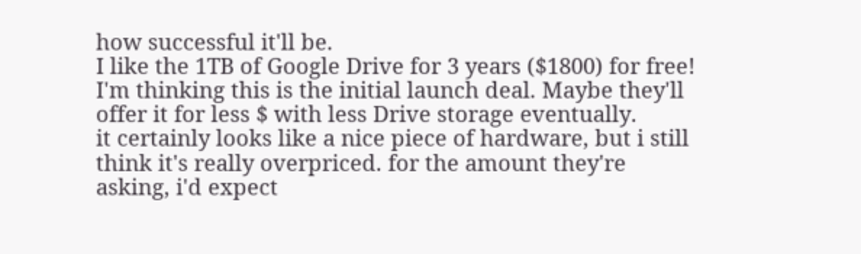how successful it'll be.
I like the 1TB of Google Drive for 3 years ($1800) for free!
I'm thinking this is the initial launch deal. Maybe they'll offer it for less $ with less Drive storage eventually.
it certainly looks like a nice piece of hardware, but i still think it's really overpriced. for the amount they're asking, i'd expect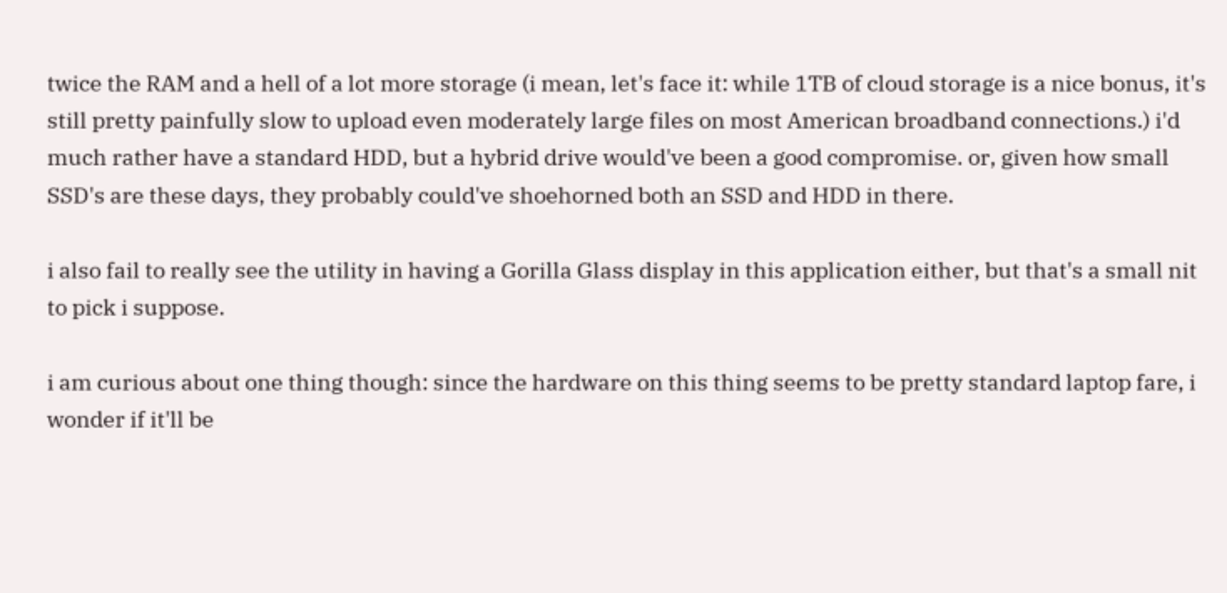twice the RAM and a hell of a lot more storage (i mean, let's face it: while 1TB of cloud storage is a nice bonus, it's still pretty painfully slow to upload even moderately large files on most American broadband connections.) i'd much rather have a standard HDD, but a hybrid drive would've been a good compromise. or, given how small SSD's are these days, they probably could've shoehorned both an SSD and HDD in there.

i also fail to really see the utility in having a Gorilla Glass display in this application either, but that's a small nit to pick i suppose.

i am curious about one thing though: since the hardware on this thing seems to be pretty standard laptop fare, i wonder if it'll be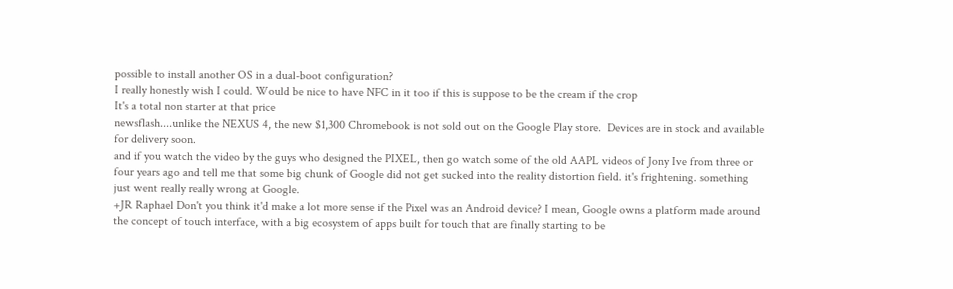possible to install another OS in a dual-boot configuration?
I really honestly wish I could. Would be nice to have NFC in it too if this is suppose to be the cream if the crop
It's a total non starter at that price
newsflash....unlike the NEXUS 4, the new $1,300 Chromebook is not sold out on the Google Play store.  Devices are in stock and available for delivery soon.
and if you watch the video by the guys who designed the PIXEL, then go watch some of the old AAPL videos of Jony Ive from three or four years ago and tell me that some big chunk of Google did not get sucked into the reality distortion field. it's frightening. something just went really really wrong at Google.
+JR Raphael Don't you think it'd make a lot more sense if the Pixel was an Android device? I mean, Google owns a platform made around the concept of touch interface, with a big ecosystem of apps built for touch that are finally starting to be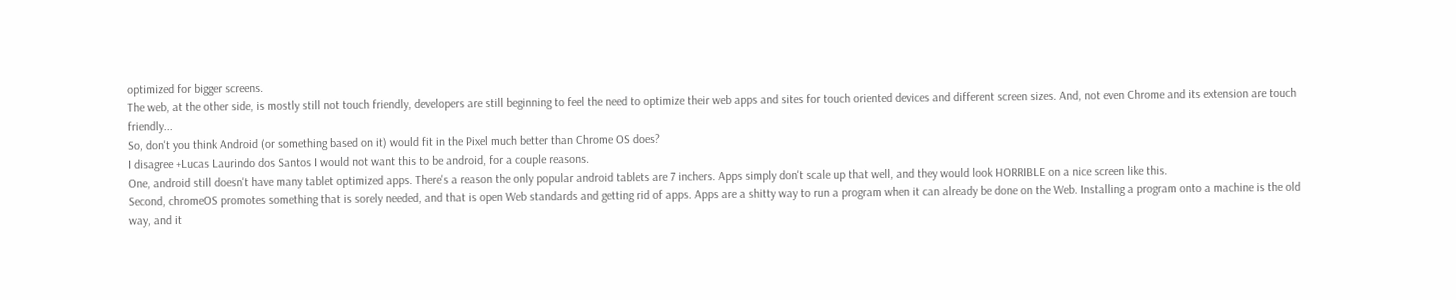optimized for bigger screens.
The web, at the other side, is mostly still not touch friendly, developers are still beginning to feel the need to optimize their web apps and sites for touch oriented devices and different screen sizes. And, not even Chrome and its extension are touch friendly...
So, don't you think Android (or something based on it) would fit in the Pixel much better than Chrome OS does?
I disagree +Lucas Laurindo dos Santos I would not want this to be android, for a couple reasons.
One, android still doesn't have many tablet optimized apps. There's a reason the only popular android tablets are 7 inchers. Apps simply don't scale up that well, and they would look HORRIBLE on a nice screen like this.
Second, chromeOS promotes something that is sorely needed, and that is open Web standards and getting rid of apps. Apps are a shitty way to run a program when it can already be done on the Web. Installing a program onto a machine is the old way, and it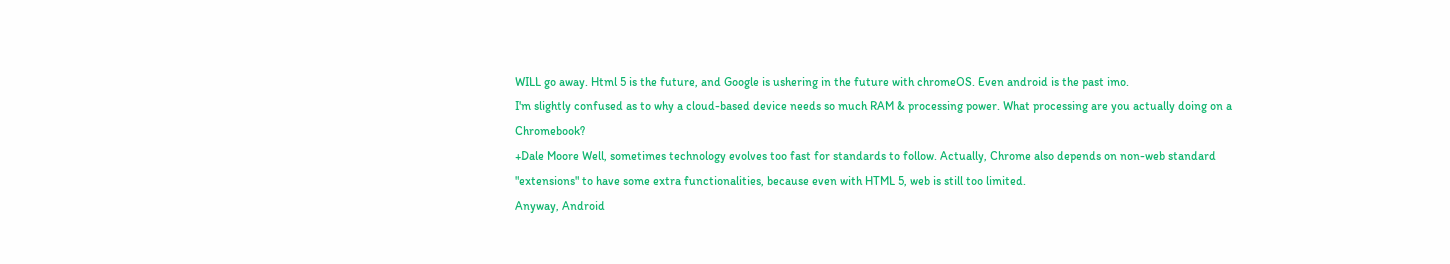WILL go away. Html 5 is the future, and Google is ushering in the future with chromeOS. Even android is the past imo.
I'm slightly confused as to why a cloud-based device needs so much RAM & processing power. What processing are you actually doing on a Chromebook?
+Dale Moore Well, sometimes technology evolves too fast for standards to follow. Actually, Chrome also depends on non-web standard "extensions" to have some extra functionalities, because even with HTML 5, web is still too limited.
Anyway, Android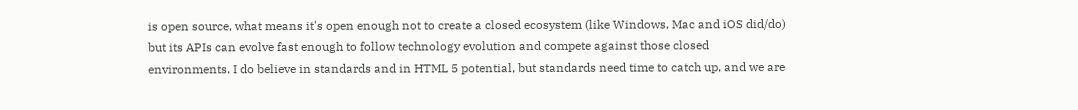is open source, what means it's open enough not to create a closed ecosystem (like Windows, Mac and iOS did/do) but its APIs can evolve fast enough to follow technology evolution and compete against those closed environments. I do believe in standards and in HTML 5 potential, but standards need time to catch up, and we are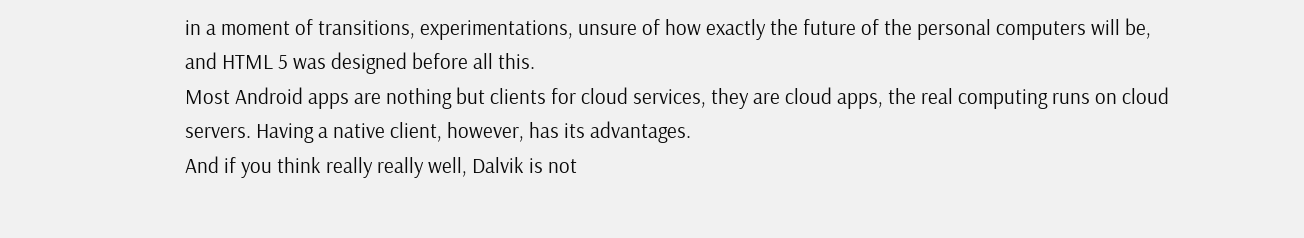in a moment of transitions, experimentations, unsure of how exactly the future of the personal computers will be, and HTML 5 was designed before all this.
Most Android apps are nothing but clients for cloud services, they are cloud apps, the real computing runs on cloud servers. Having a native client, however, has its advantages.
And if you think really really well, Dalvik is not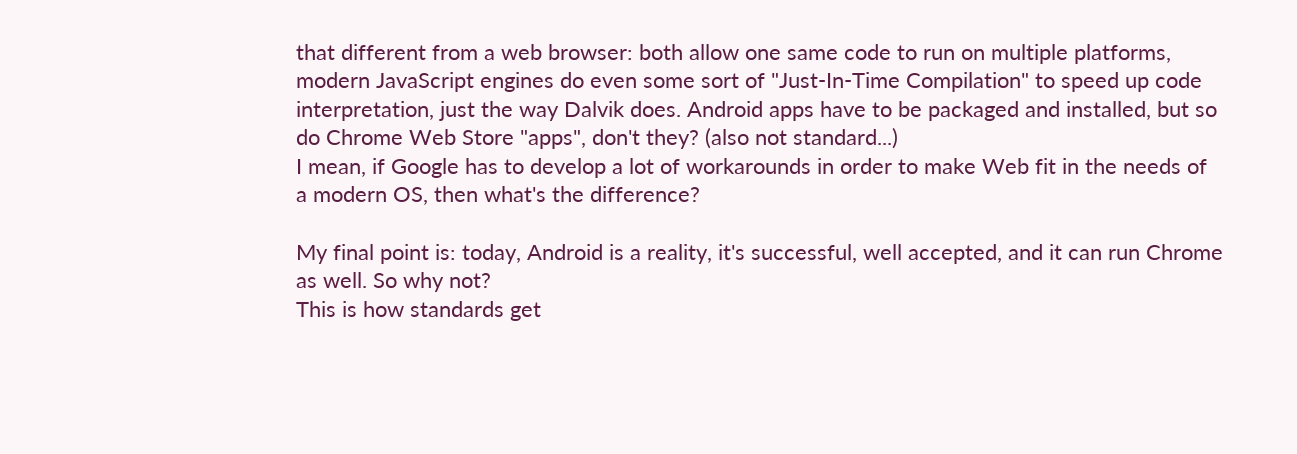that different from a web browser: both allow one same code to run on multiple platforms, modern JavaScript engines do even some sort of "Just-In-Time Compilation" to speed up code interpretation, just the way Dalvik does. Android apps have to be packaged and installed, but so do Chrome Web Store "apps", don't they? (also not standard...)
I mean, if Google has to develop a lot of workarounds in order to make Web fit in the needs of a modern OS, then what's the difference?

My final point is: today, Android is a reality, it's successful, well accepted, and it can run Chrome as well. So why not?
This is how standards get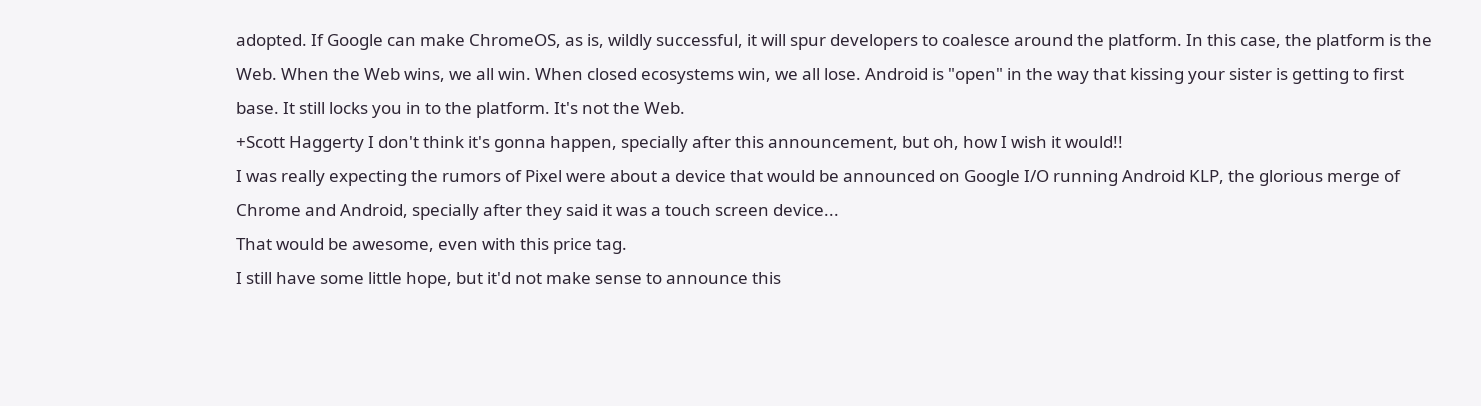adopted. If Google can make ChromeOS, as is, wildly successful, it will spur developers to coalesce around the platform. In this case, the platform is the Web. When the Web wins, we all win. When closed ecosystems win, we all lose. Android is "open" in the way that kissing your sister is getting to first base. It still locks you in to the platform. It's not the Web.
+Scott Haggerty I don't think it's gonna happen, specially after this announcement, but oh, how I wish it would!!
I was really expecting the rumors of Pixel were about a device that would be announced on Google I/O running Android KLP, the glorious merge of Chrome and Android, specially after they said it was a touch screen device...
That would be awesome, even with this price tag.
I still have some little hope, but it'd not make sense to announce this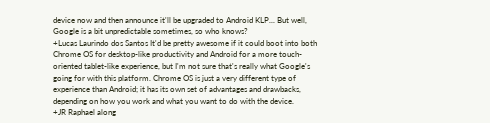device now and then announce it'll be upgraded to Android KLP... But well, Google is a bit unpredictable sometimes, so who knows?
+Lucas Laurindo dos Santos It'd be pretty awesome if it could boot into both Chrome OS for desktop-like productivity and Android for a more touch-oriented tablet-like experience, but I'm not sure that's really what Google's going for with this platform. Chrome OS is just a very different type of experience than Android; it has its own set of advantages and drawbacks, depending on how you work and what you want to do with the device.
+JR Raphael along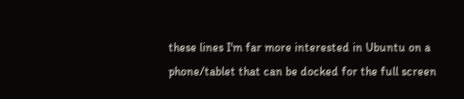these lines I'm far more interested in Ubuntu on a phone/tablet that can be docked for the full screen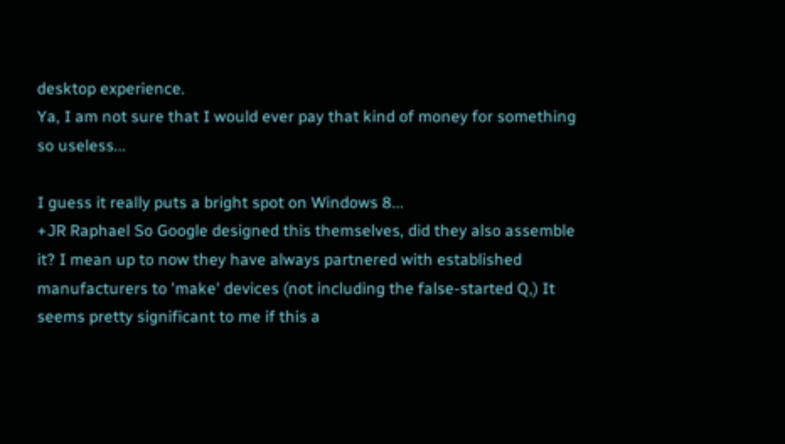desktop experience.
Ya, I am not sure that I would ever pay that kind of money for something so useless...

I guess it really puts a bright spot on Windows 8...
+JR Raphael So Google designed this themselves, did they also assemble it? I mean up to now they have always partnered with established manufacturers to 'make' devices (not including the false-started Q,) It seems pretty significant to me if this a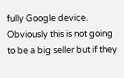fully Google device. Obviously this is not going to be a big seller but if they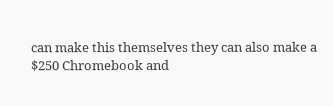can make this themselves they can also make a $250 Chromebook and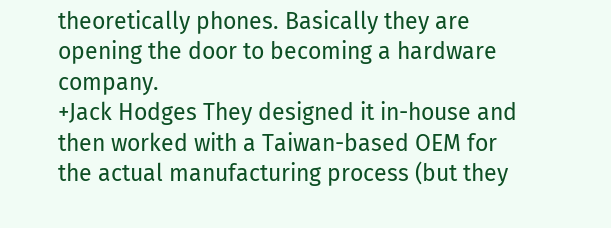theoretically phones. Basically they are opening the door to becoming a hardware company.
+Jack Hodges They designed it in-house and then worked with a Taiwan-based OEM for the actual manufacturing process (but they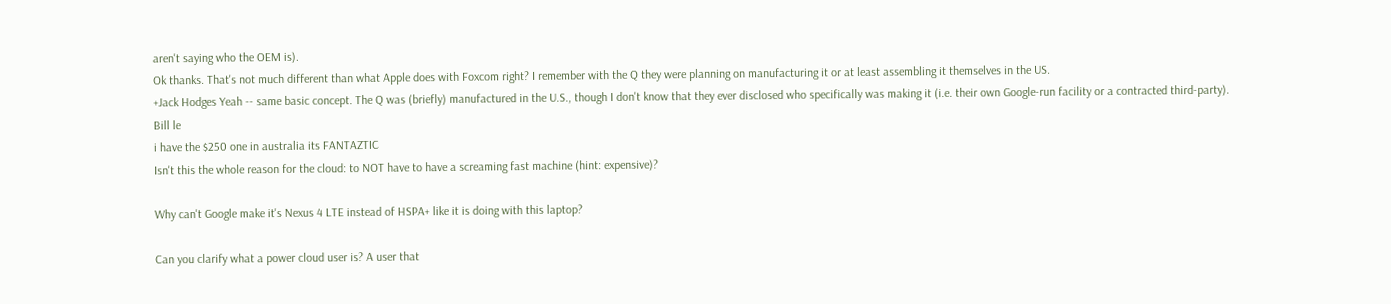aren't saying who the OEM is).
Ok thanks. That's not much different than what Apple does with Foxcom right? I remember with the Q they were planning on manufacturing it or at least assembling it themselves in the US.
+Jack Hodges Yeah -- same basic concept. The Q was (briefly) manufactured in the U.S., though I don't know that they ever disclosed who specifically was making it (i.e. their own Google-run facility or a contracted third-party).
Bill le
i have the $250 one in australia its FANTAZTIC
Isn't this the whole reason for the cloud: to NOT have to have a screaming fast machine (hint: expensive)?

Why can't Google make it's Nexus 4 LTE instead of HSPA+ like it is doing with this laptop?

Can you clarify what a power cloud user is? A user that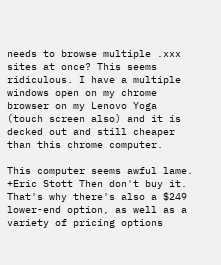needs to browse multiple .xxx sites at once? This seems ridiculous. I have a multiple windows open on my chrome browser on my Lenovo Yoga (touch screen also) and it is decked out and still cheaper than this chrome computer.

This computer seems awful lame.
+Eric Stott Then don't buy it. That's why there's also a $249 lower-end option, as well as a variety of pricing options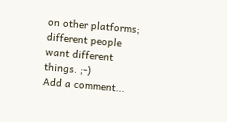on other platforms; different people want different things. ;-)
Add a comment...